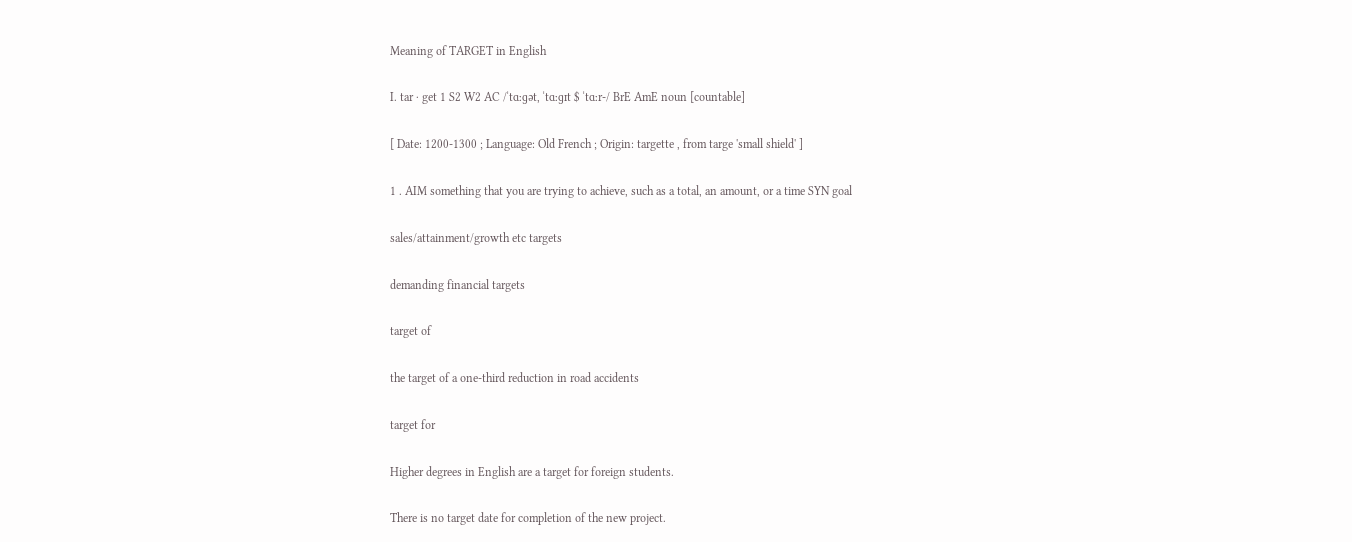Meaning of TARGET in English

I. tar ‧ get 1 S2 W2 AC /ˈtɑːɡət, ˈtɑːɡɪt $ ˈtɑːr-/ BrE AmE noun [countable]

[ Date: 1200-1300 ; Language: Old French ; Origin: targette , from targe 'small shield' ]

1 . AIM something that you are trying to achieve, such as a total, an amount, or a time SYN goal

sales/attainment/growth etc targets

demanding financial targets

target of

the target of a one-third reduction in road accidents

target for

Higher degrees in English are a target for foreign students.

There is no target date for completion of the new project.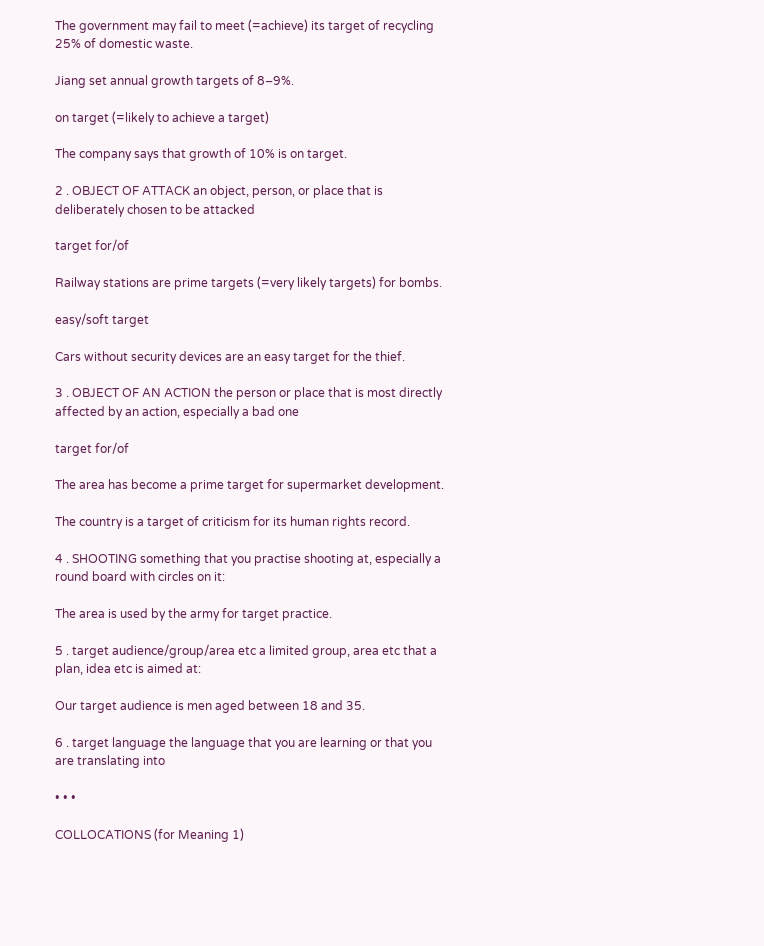The government may fail to meet (=achieve) its target of recycling 25% of domestic waste.

Jiang set annual growth targets of 8–9%.

on target (=likely to achieve a target)

The company says that growth of 10% is on target.

2 . OBJECT OF ATTACK an object, person, or place that is deliberately chosen to be attacked

target for/of

Railway stations are prime targets (=very likely targets) for bombs.

easy/soft target

Cars without security devices are an easy target for the thief.

3 . OBJECT OF AN ACTION the person or place that is most directly affected by an action, especially a bad one

target for/of

The area has become a prime target for supermarket development.

The country is a target of criticism for its human rights record.

4 . SHOOTING something that you practise shooting at, especially a round board with circles on it:

The area is used by the army for target practice.

5 . target audience/group/area etc a limited group, area etc that a plan, idea etc is aimed at:

Our target audience is men aged between 18 and 35.

6 . target language the language that you are learning or that you are translating into

• • •

COLLOCATIONS (for Meaning 1)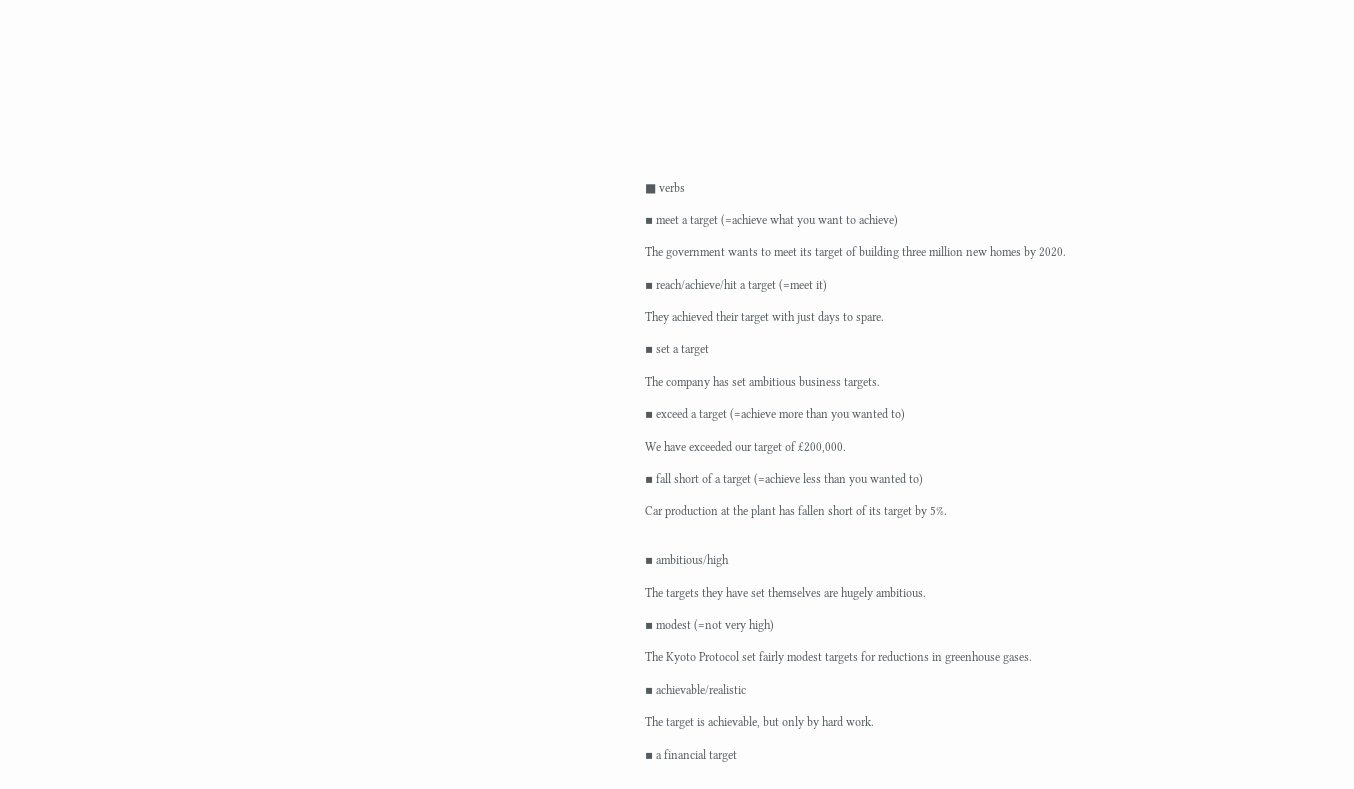■ verbs

▪ meet a target (=achieve what you want to achieve)

The government wants to meet its target of building three million new homes by 2020.

▪ reach/achieve/hit a target (=meet it)

They achieved their target with just days to spare.

▪ set a target

The company has set ambitious business targets.

▪ exceed a target (=achieve more than you wanted to)

We have exceeded our target of £200,000.

▪ fall short of a target (=achieve less than you wanted to)

Car production at the plant has fallen short of its target by 5%.


▪ ambitious/high

The targets they have set themselves are hugely ambitious.

▪ modest (=not very high)

The Kyoto Protocol set fairly modest targets for reductions in greenhouse gases.

▪ achievable/realistic

The target is achievable, but only by hard work.

▪ a financial target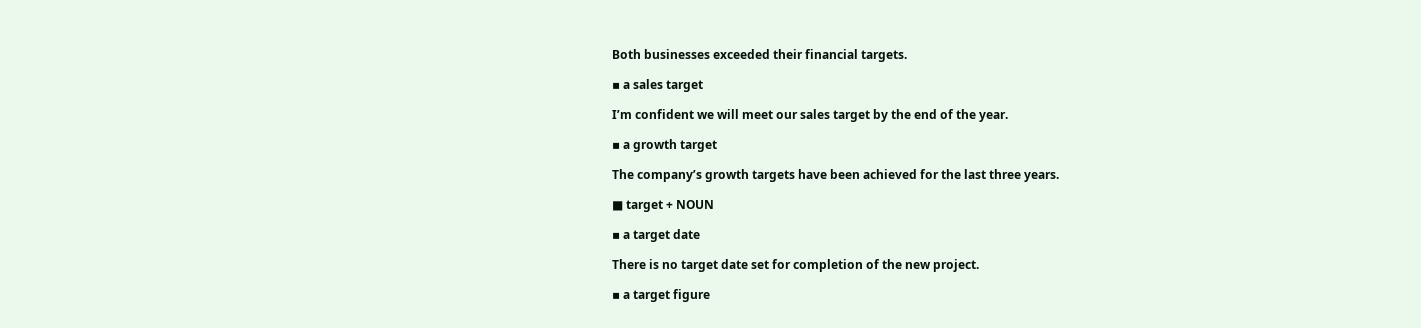Both businesses exceeded their financial targets.

▪ a sales target

I’m confident we will meet our sales target by the end of the year.

▪ a growth target

The company’s growth targets have been achieved for the last three years.

■ target + NOUN

▪ a target date

There is no target date set for completion of the new project.

▪ a target figure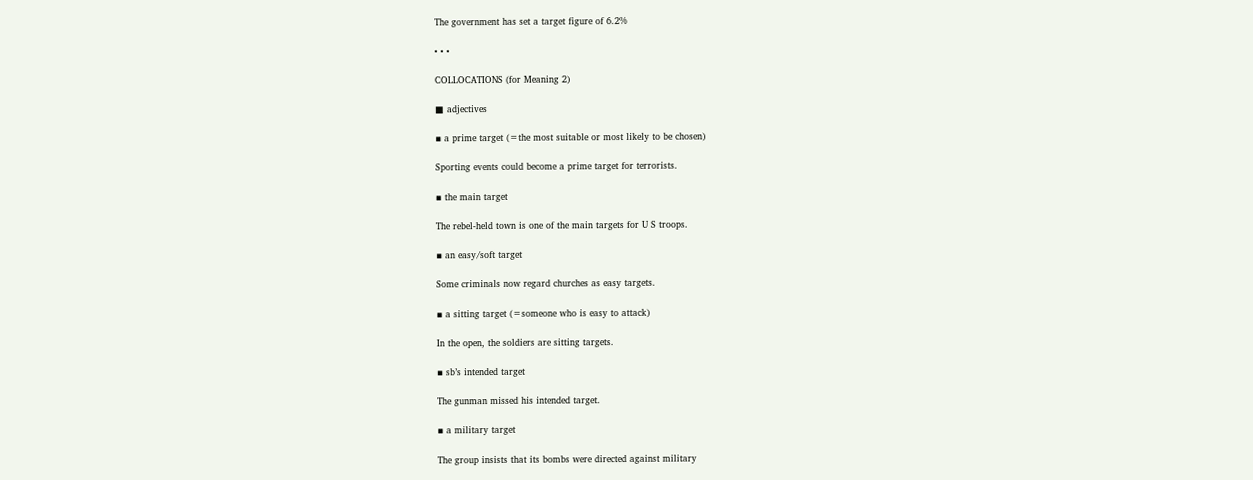The government has set a target figure of 6.2%

• • •

COLLOCATIONS (for Meaning 2)

■ adjectives

▪ a prime target (=the most suitable or most likely to be chosen)

Sporting events could become a prime target for terrorists.

▪ the main target

The rebel-held town is one of the main targets for U S troops.

▪ an easy/soft target

Some criminals now regard churches as easy targets.

▪ a sitting target (=someone who is easy to attack)

In the open, the soldiers are sitting targets.

▪ sb’s intended target

The gunman missed his intended target.

▪ a military target

The group insists that its bombs were directed against military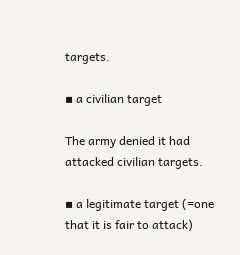targets.

▪ a civilian target

The army denied it had attacked civilian targets.

▪ a legitimate target (=one that it is fair to attack)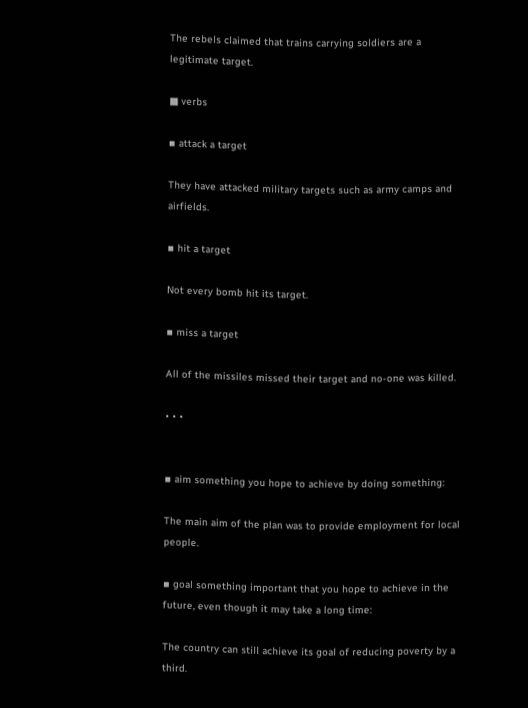The rebels claimed that trains carrying soldiers are a legitimate target.

■ verbs

▪ attack a target

They have attacked military targets such as army camps and airfields.

▪ hit a target

Not every bomb hit its target.

▪ miss a target

All of the missiles missed their target and no-one was killed.

• • •


▪ aim something you hope to achieve by doing something:

The main aim of the plan was to provide employment for local people.

▪ goal something important that you hope to achieve in the future, even though it may take a long time:

The country can still achieve its goal of reducing poverty by a third.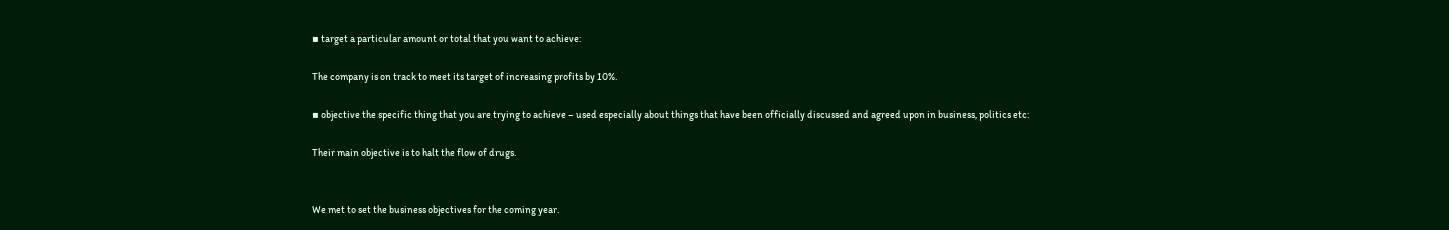▪ target a particular amount or total that you want to achieve:

The company is on track to meet its target of increasing profits by 10%.

▪ objective the specific thing that you are trying to achieve – used especially about things that have been officially discussed and agreed upon in business, politics etc:

Their main objective is to halt the flow of drugs.


We met to set the business objectives for the coming year.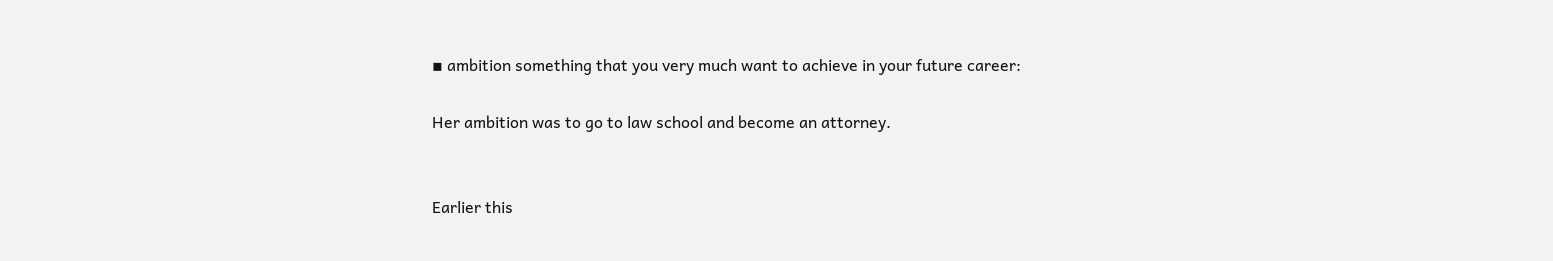▪ ambition something that you very much want to achieve in your future career:

Her ambition was to go to law school and become an attorney.


Earlier this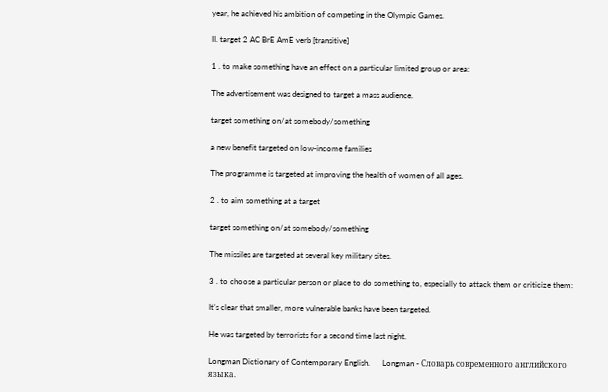year, he achieved his ambition of competing in the Olympic Games.

II. target 2 AC BrE AmE verb [transitive]

1 . to make something have an effect on a particular limited group or area:

The advertisement was designed to target a mass audience.

target something on/at somebody/something

a new benefit targeted on low-income families

The programme is targeted at improving the health of women of all ages.

2 . to aim something at a target

target something on/at somebody/something

The missiles are targeted at several key military sites.

3 . to choose a particular person or place to do something to, especially to attack them or criticize them:

It’s clear that smaller, more vulnerable banks have been targeted.

He was targeted by terrorists for a second time last night.

Longman Dictionary of Contemporary English.      Longman - Словарь современного английского языка.